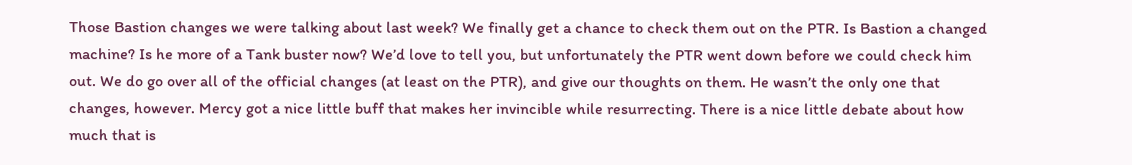Those Bastion changes we were talking about last week? We finally get a chance to check them out on the PTR. Is Bastion a changed machine? Is he more of a Tank buster now? We’d love to tell you, but unfortunately the PTR went down before we could check him out. We do go over all of the official changes (at least on the PTR), and give our thoughts on them. He wasn’t the only one that changes, however. Mercy got a nice little buff that makes her invincible while resurrecting. There is a nice little debate about how much that is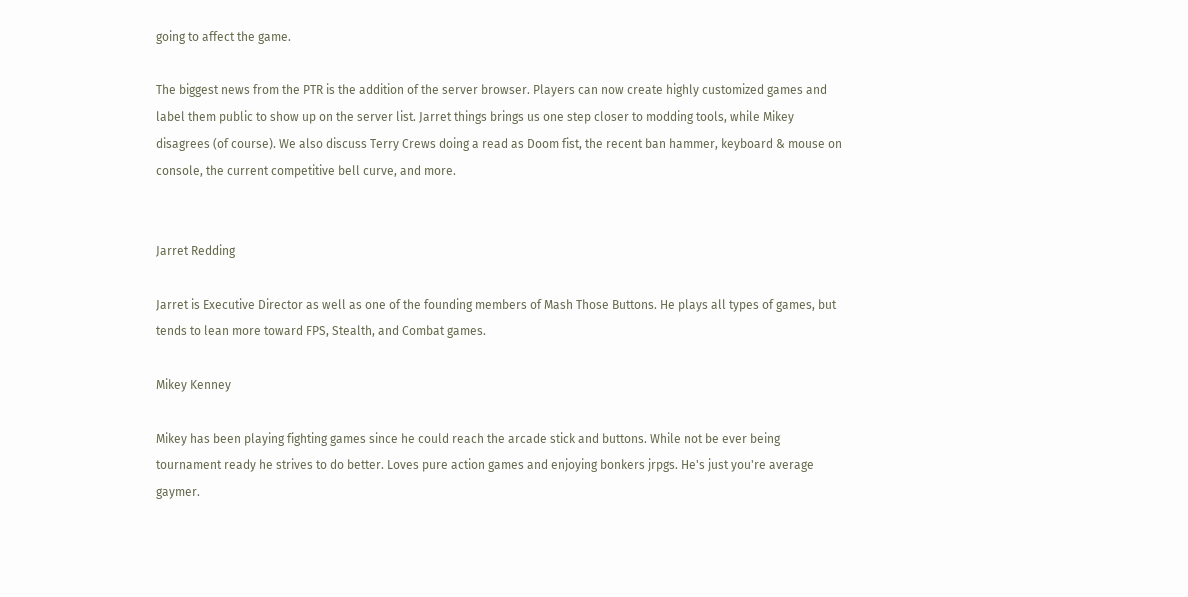going to affect the game.

The biggest news from the PTR is the addition of the server browser. Players can now create highly customized games and label them public to show up on the server list. Jarret things brings us one step closer to modding tools, while Mikey disagrees (of course). We also discuss Terry Crews doing a read as Doom fist, the recent ban hammer, keyboard & mouse on console, the current competitive bell curve, and more.


Jarret Redding

Jarret is Executive Director as well as one of the founding members of Mash Those Buttons. He plays all types of games, but tends to lean more toward FPS, Stealth, and Combat games.

Mikey Kenney

Mikey has been playing fighting games since he could reach the arcade stick and buttons. While not be ever being tournament ready he strives to do better. Loves pure action games and enjoying bonkers jrpgs. He's just you're average gaymer.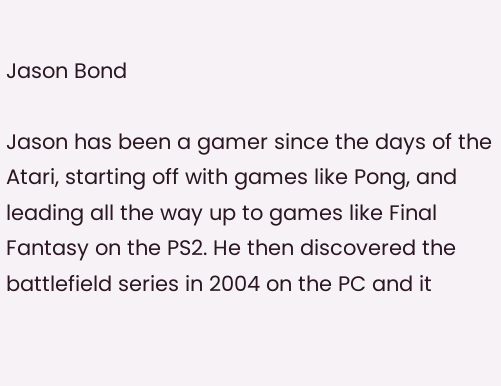Jason Bond

Jason has been a gamer since the days of the Atari, starting off with games like Pong, and leading all the way up to games like Final Fantasy on the PS2. He then discovered the battlefield series in 2004 on the PC and it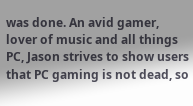was done. An avid gamer, lover of music and all things PC, Jason strives to show users that PC gaming is not dead, so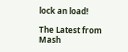lock an load!

The Latest from Mash